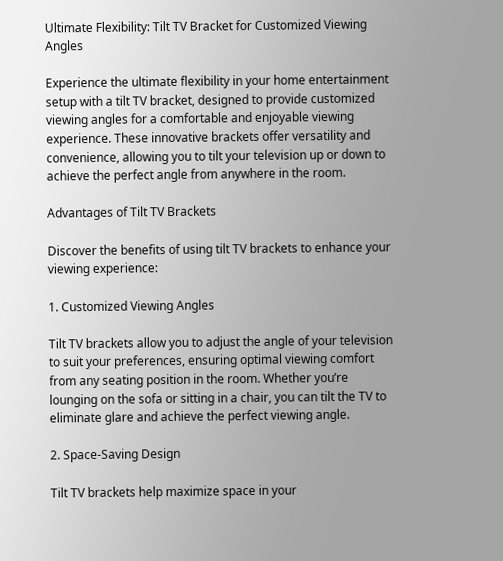Ultimate Flexibility: Tilt TV Bracket for Customized Viewing Angles

Experience the ultimate flexibility in your home entertainment setup with a tilt TV bracket, designed to provide customized viewing angles for a comfortable and enjoyable viewing experience. These innovative brackets offer versatility and convenience, allowing you to tilt your television up or down to achieve the perfect angle from anywhere in the room.

Advantages of Tilt TV Brackets

Discover the benefits of using tilt TV brackets to enhance your viewing experience:

1. Customized Viewing Angles

Tilt TV brackets allow you to adjust the angle of your television to suit your preferences, ensuring optimal viewing comfort from any seating position in the room. Whether you’re lounging on the sofa or sitting in a chair, you can tilt the TV to eliminate glare and achieve the perfect viewing angle.

2. Space-Saving Design

Tilt TV brackets help maximize space in your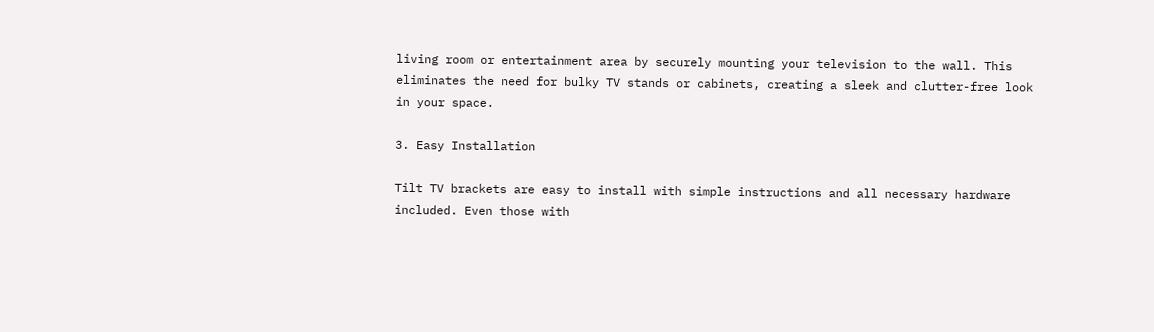living room or entertainment area by securely mounting your television to the wall. This eliminates the need for bulky TV stands or cabinets, creating a sleek and clutter-free look in your space.

3. Easy Installation

Tilt TV brackets are easy to install with simple instructions and all necessary hardware included. Even those with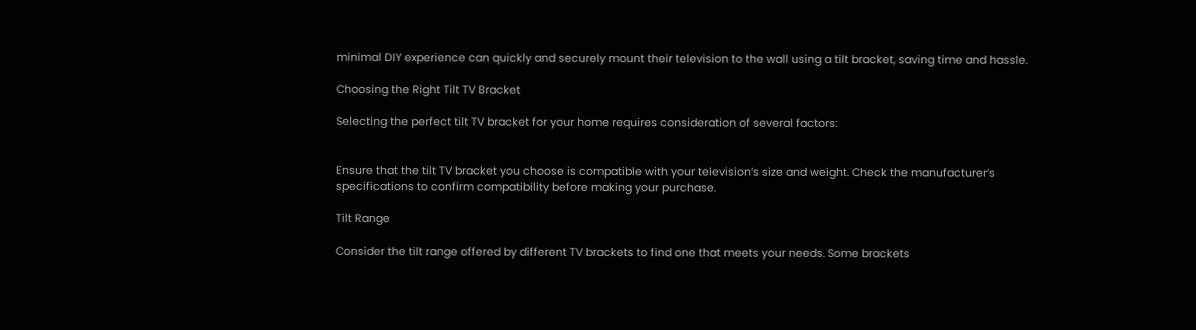minimal DIY experience can quickly and securely mount their television to the wall using a tilt bracket, saving time and hassle.

Choosing the Right Tilt TV Bracket

Selecting the perfect tilt TV bracket for your home requires consideration of several factors:


Ensure that the tilt TV bracket you choose is compatible with your television’s size and weight. Check the manufacturer’s specifications to confirm compatibility before making your purchase.

Tilt Range

Consider the tilt range offered by different TV brackets to find one that meets your needs. Some brackets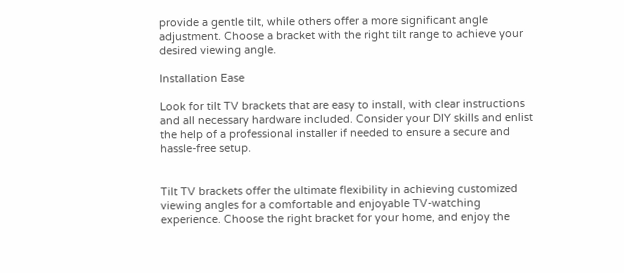provide a gentle tilt, while others offer a more significant angle adjustment. Choose a bracket with the right tilt range to achieve your desired viewing angle.

Installation Ease

Look for tilt TV brackets that are easy to install, with clear instructions and all necessary hardware included. Consider your DIY skills and enlist the help of a professional installer if needed to ensure a secure and hassle-free setup.


Tilt TV brackets offer the ultimate flexibility in achieving customized viewing angles for a comfortable and enjoyable TV-watching experience. Choose the right bracket for your home, and enjoy the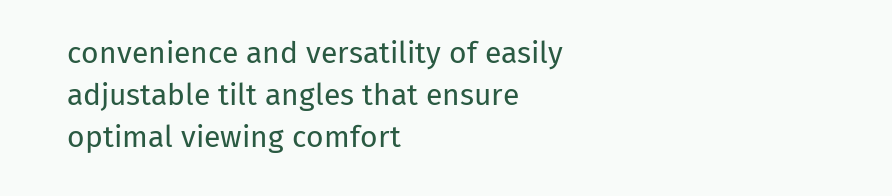convenience and versatility of easily adjustable tilt angles that ensure optimal viewing comfort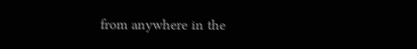from anywhere in the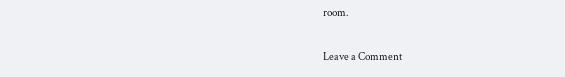room.

Leave a Comment